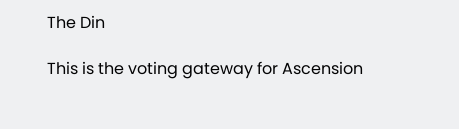The Din

This is the voting gateway for Ascension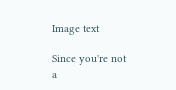Image text

Since you're not a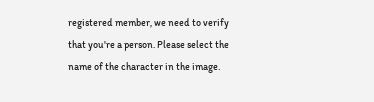registered member, we need to verify that you're a person. Please select the name of the character in the image.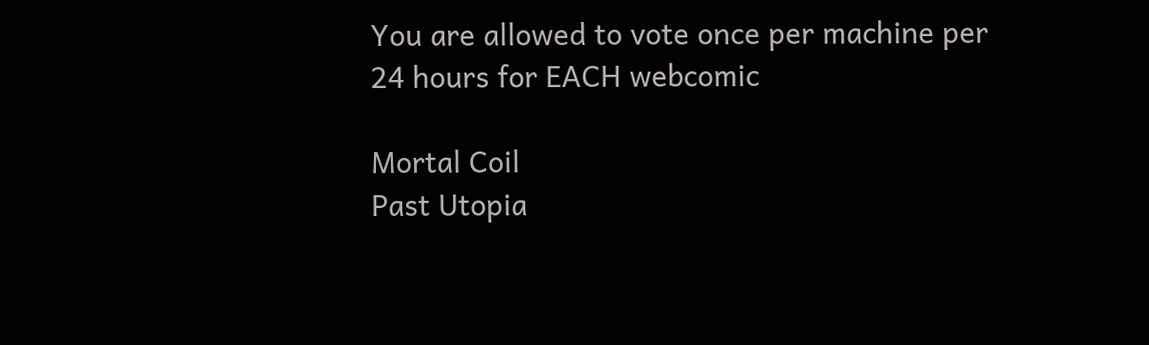You are allowed to vote once per machine per 24 hours for EACH webcomic

Mortal Coil
Past Utopia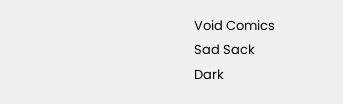Void Comics
Sad Sack
Dark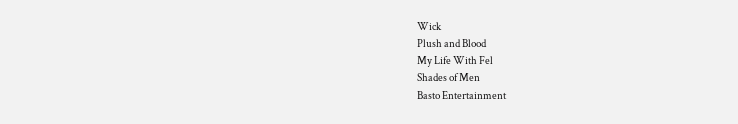Wick
Plush and Blood
My Life With Fel
Shades of Men
Basto Entertainment